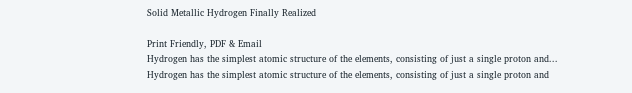Solid Metallic Hydrogen Finally Realized

Print Friendly, PDF & Email
Hydrogen has the simplest atomic structure of the elements, consisting of just a single proton and...
Hydrogen has the simplest atomic structure of the elements, consisting of just a single proton and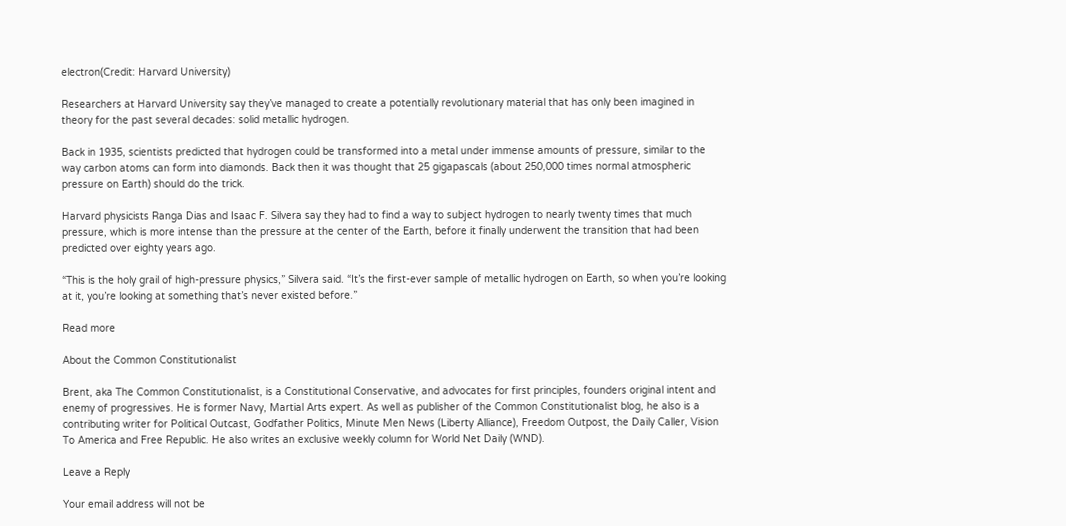electron(Credit: Harvard University)

Researchers at Harvard University say they’ve managed to create a potentially revolutionary material that has only been imagined in theory for the past several decades: solid metallic hydrogen.

Back in 1935, scientists predicted that hydrogen could be transformed into a metal under immense amounts of pressure, similar to the way carbon atoms can form into diamonds. Back then it was thought that 25 gigapascals (about 250,000 times normal atmospheric pressure on Earth) should do the trick.

Harvard physicists Ranga Dias and Isaac F. Silvera say they had to find a way to subject hydrogen to nearly twenty times that much pressure, which is more intense than the pressure at the center of the Earth, before it finally underwent the transition that had been predicted over eighty years ago.

“This is the holy grail of high-pressure physics,” Silvera said. “It’s the first-ever sample of metallic hydrogen on Earth, so when you’re looking at it, you’re looking at something that’s never existed before.”

Read more

About the Common Constitutionalist

Brent, aka The Common Constitutionalist, is a Constitutional Conservative, and advocates for first principles, founders original intent and enemy of progressives. He is former Navy, Martial Arts expert. As well as publisher of the Common Constitutionalist blog, he also is a contributing writer for Political Outcast, Godfather Politics, Minute Men News (Liberty Alliance), Freedom Outpost, the Daily Caller, Vision To America and Free Republic. He also writes an exclusive weekly column for World Net Daily (WND).

Leave a Reply

Your email address will not be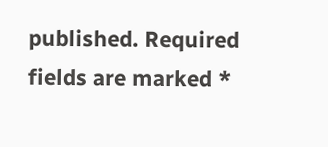published. Required fields are marked *